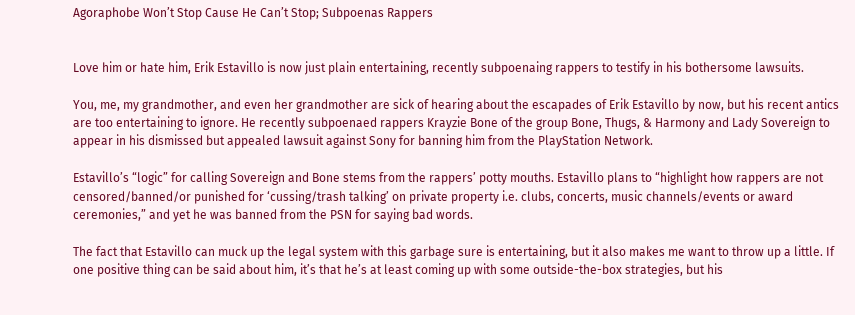Agoraphobe Won’t Stop Cause He Can’t Stop; Subpoenas Rappers


Love him or hate him, Erik Estavillo is now just plain entertaining, recently subpoenaing rappers to testify in his bothersome lawsuits.

You, me, my grandmother, and even her grandmother are sick of hearing about the escapades of Erik Estavillo by now, but his recent antics are too entertaining to ignore. He recently subpoenaed rappers Krayzie Bone of the group Bone, Thugs, & Harmony and Lady Sovereign to appear in his dismissed but appealed lawsuit against Sony for banning him from the PlayStation Network.

Estavillo’s “logic” for calling Sovereign and Bone stems from the rappers’ potty mouths. Estavillo plans to “highlight how rappers are not censored/banned/or punished for ‘cussing/trash talking’ on private property i.e. clubs, concerts, music channels/events or award ceremonies,” and yet he was banned from the PSN for saying bad words.

The fact that Estavillo can muck up the legal system with this garbage sure is entertaining, but it also makes me want to throw up a little. If one positive thing can be said about him, it’s that he’s at least coming up with some outside-the-box strategies, but his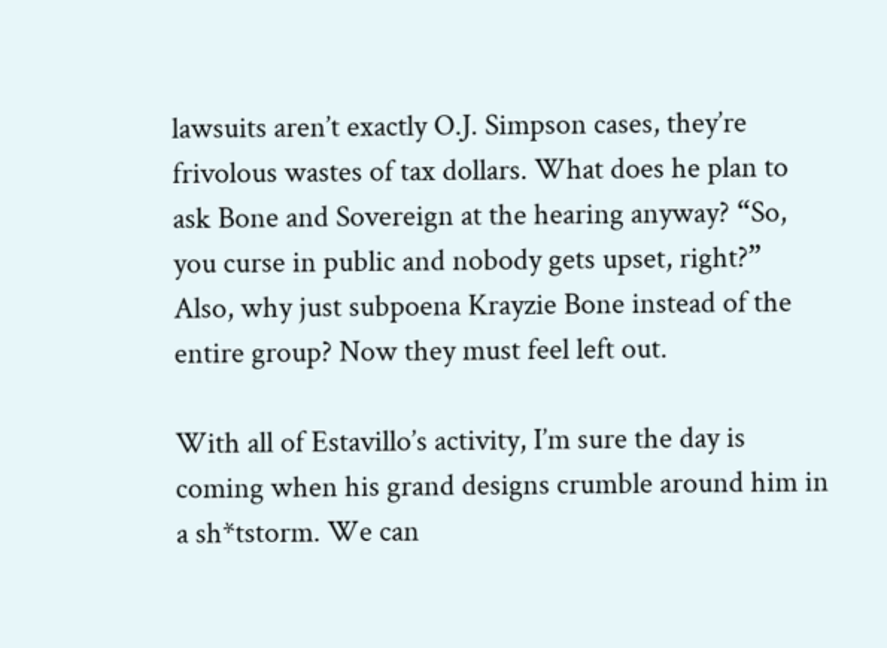lawsuits aren’t exactly O.J. Simpson cases, they’re frivolous wastes of tax dollars. What does he plan to ask Bone and Sovereign at the hearing anyway? “So, you curse in public and nobody gets upset, right?” Also, why just subpoena Krayzie Bone instead of the entire group? Now they must feel left out.

With all of Estavillo’s activity, I’m sure the day is coming when his grand designs crumble around him in a sh*tstorm. We can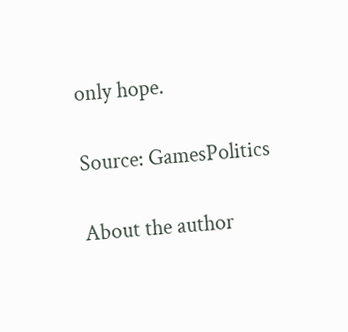only hope.

Source: GamesPolitics

About the author